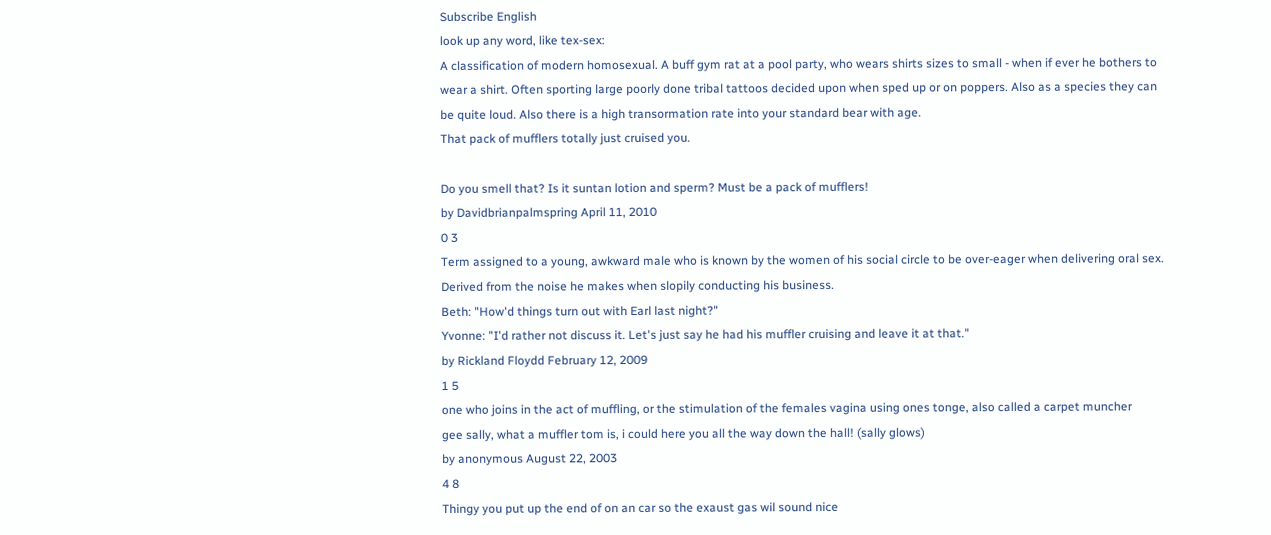Subscribe English
look up any word, like tex-sex:
A classification of modern homosexual. A buff gym rat at a pool party, who wears shirts sizes to small - when if ever he bothers to wear a shirt. Often sporting large poorly done tribal tattoos decided upon when sped up or on poppers. Also as a species they can be quite loud. Also there is a high transormation rate into your standard bear with age.
That pack of mufflers totally just cruised you.

Do you smell that? Is it suntan lotion and sperm? Must be a pack of mufflers!
by Davidbrianpalmspring April 11, 2010
0 3
Term assigned to a young, awkward male who is known by the women of his social circle to be over-eager when delivering oral sex. Derived from the noise he makes when slopily conducting his business.
Beth: "How'd things turn out with Earl last night?"
Yvonne: "I'd rather not discuss it. Let's just say he had his muffler cruising and leave it at that."
by Rickland Floydd February 12, 2009
1 5
one who joins in the act of muffling, or the stimulation of the females vagina using ones tonge, also called a carpet muncher
gee sally, what a muffler tom is, i could here you all the way down the hall! (sally glows)
by anonymous August 22, 2003
4 8
Thingy you put up the end of on an car so the exaust gas wil sound nice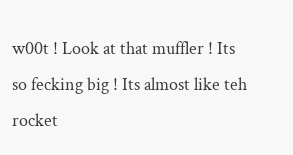w00t ! Look at that muffler ! Its so fecking big ! Its almost like teh rocket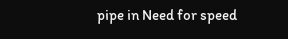pipe in Need for speed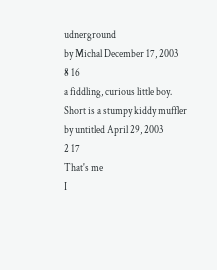udnerground
by Michal December 17, 2003
8 16
a fiddling, curious little boy.
Short is a stumpy kiddy muffler
by untitled April 29, 2003
2 17
That's me
I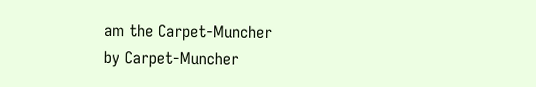am the Carpet-Muncher
by Carpet-Muncher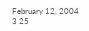February 12, 2004
3 25